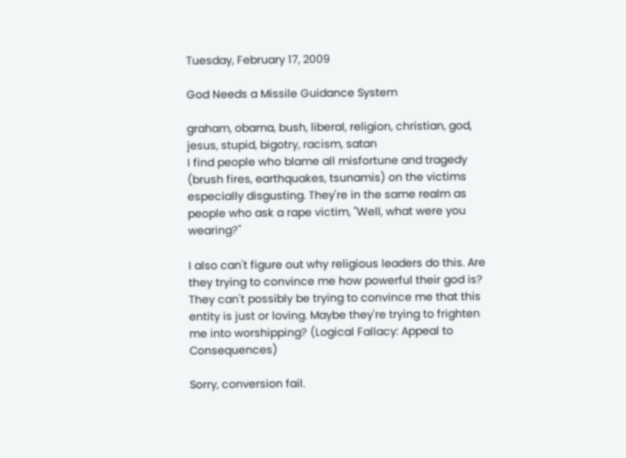Tuesday, February 17, 2009

God Needs a Missile Guidance System

graham, obama, bush, liberal, religion, christian, god, jesus, stupid, bigotry, racism, satan
I find people who blame all misfortune and tragedy (brush fires, earthquakes, tsunamis) on the victims especially disgusting. They're in the same realm as people who ask a rape victim, "Well, what were you wearing?"

I also can't figure out why religious leaders do this. Are they trying to convince me how powerful their god is? They can't possibly be trying to convince me that this entity is just or loving. Maybe they're trying to frighten me into worshipping? (Logical Fallacy: Appeal to Consequences)

Sorry, conversion fail.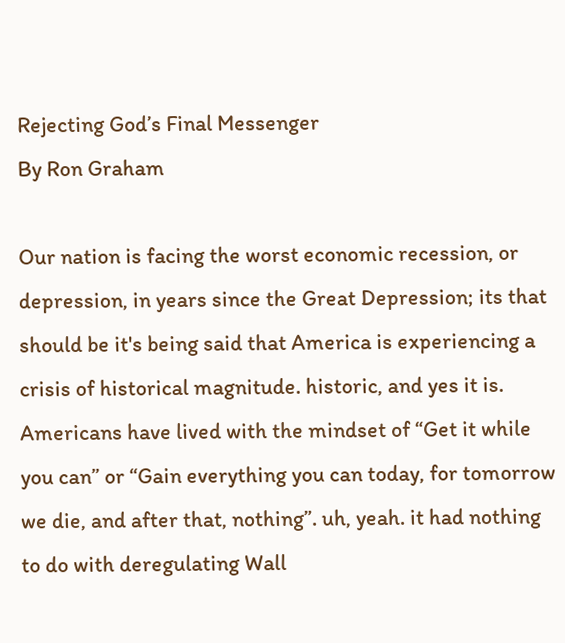Rejecting God’s Final Messenger
By Ron Graham

Our nation is facing the worst economic recession, or depression, in years since the Great Depression; its that should be it's being said that America is experiencing a crisis of historical magnitude. historic, and yes it is. Americans have lived with the mindset of “Get it while you can” or “Gain everything you can today, for tomorrow we die, and after that, nothing”. uh, yeah. it had nothing to do with deregulating Wall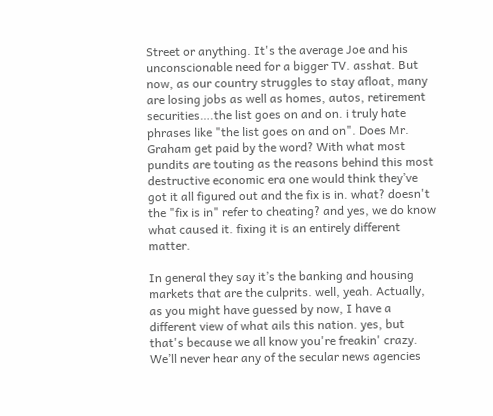Street or anything. It's the average Joe and his unconscionable need for a bigger TV. asshat. But now, as our country struggles to stay afloat, many are losing jobs as well as homes, autos, retirement securities….the list goes on and on. i truly hate phrases like "the list goes on and on". Does Mr. Graham get paid by the word? With what most pundits are touting as the reasons behind this most destructive economic era one would think they’ve got it all figured out and the fix is in. what? doesn't the "fix is in" refer to cheating? and yes, we do know what caused it. fixing it is an entirely different matter.

In general they say it’s the banking and housing markets that are the culprits. well, yeah. Actually, as you might have guessed by now, I have a different view of what ails this nation. yes, but that's because we all know you're freakin' crazy. We’ll never hear any of the secular news agencies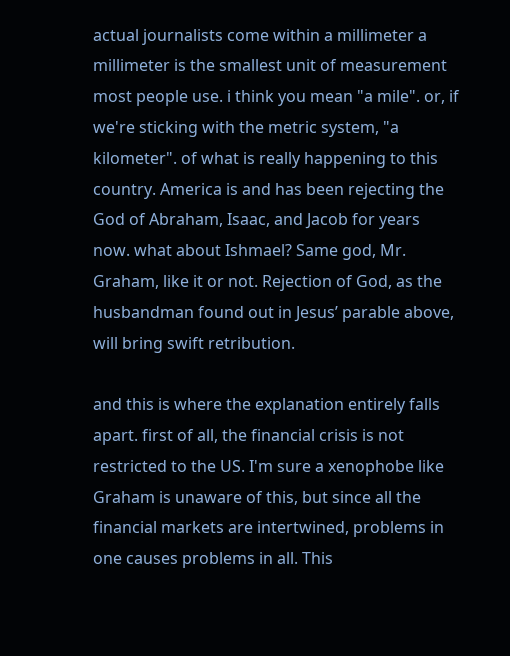actual journalists come within a millimeter a millimeter is the smallest unit of measurement most people use. i think you mean "a mile". or, if we're sticking with the metric system, "a kilometer". of what is really happening to this country. America is and has been rejecting the God of Abraham, Isaac, and Jacob for years now. what about Ishmael? Same god, Mr. Graham, like it or not. Rejection of God, as the husbandman found out in Jesus’ parable above, will bring swift retribution.

and this is where the explanation entirely falls apart. first of all, the financial crisis is not restricted to the US. I'm sure a xenophobe like Graham is unaware of this, but since all the financial markets are intertwined, problems in one causes problems in all. This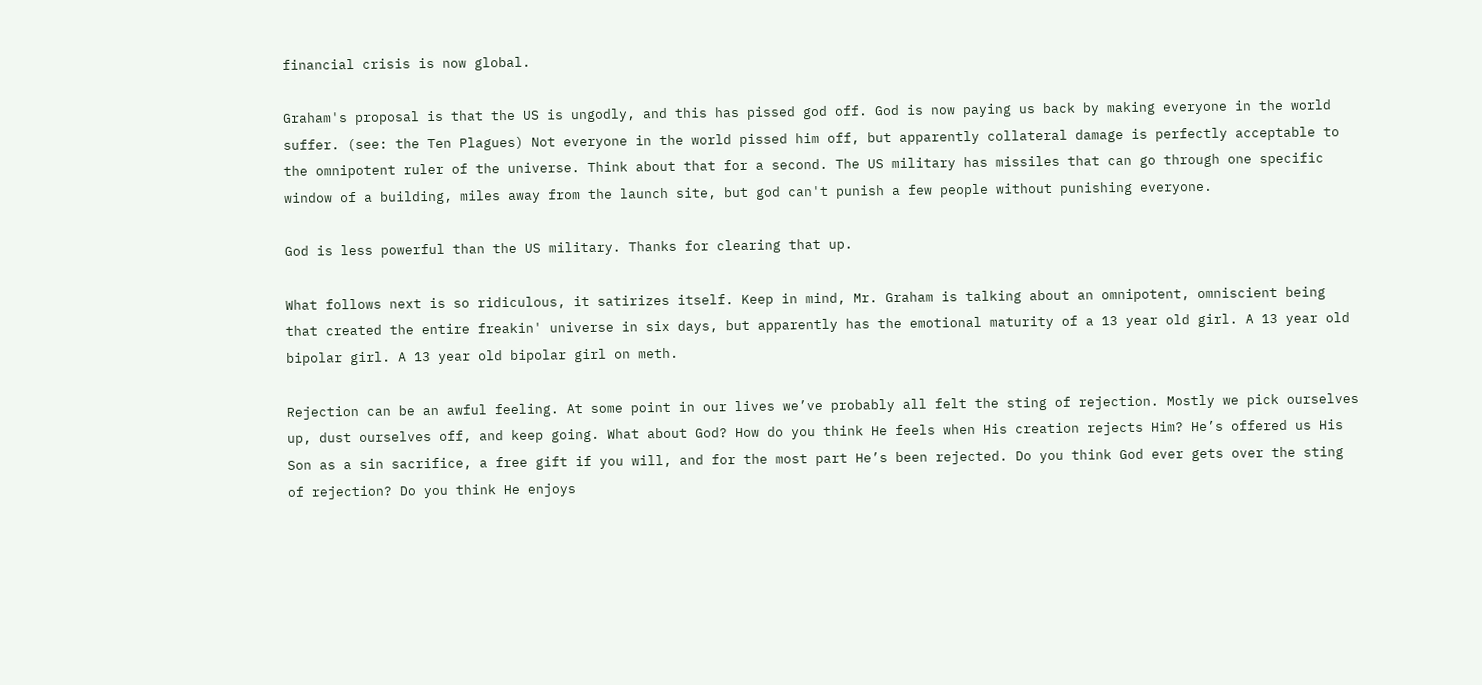financial crisis is now global.

Graham's proposal is that the US is ungodly, and this has pissed god off. God is now paying us back by making everyone in the world suffer. (see: the Ten Plagues) Not everyone in the world pissed him off, but apparently collateral damage is perfectly acceptable to the omnipotent ruler of the universe. Think about that for a second. The US military has missiles that can go through one specific window of a building, miles away from the launch site, but god can't punish a few people without punishing everyone.

God is less powerful than the US military. Thanks for clearing that up.

What follows next is so ridiculous, it satirizes itself. Keep in mind, Mr. Graham is talking about an omnipotent, omniscient being that created the entire freakin' universe in six days, but apparently has the emotional maturity of a 13 year old girl. A 13 year old bipolar girl. A 13 year old bipolar girl on meth.

Rejection can be an awful feeling. At some point in our lives we’ve probably all felt the sting of rejection. Mostly we pick ourselves up, dust ourselves off, and keep going. What about God? How do you think He feels when His creation rejects Him? He’s offered us His Son as a sin sacrifice, a free gift if you will, and for the most part He’s been rejected. Do you think God ever gets over the sting of rejection? Do you think He enjoys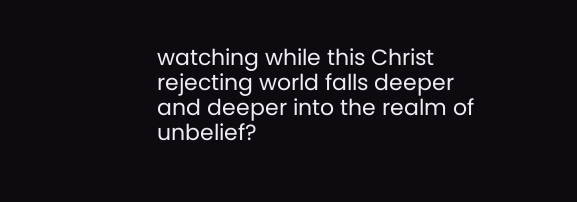watching while this Christ rejecting world falls deeper and deeper into the realm of unbelief?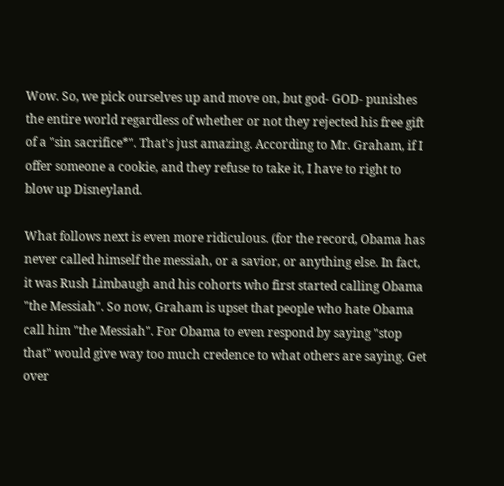Wow. So, we pick ourselves up and move on, but god- GOD- punishes the entire world regardless of whether or not they rejected his free gift of a "sin sacrifice*". That's just amazing. According to Mr. Graham, if I offer someone a cookie, and they refuse to take it, I have to right to blow up Disneyland.

What follows next is even more ridiculous. (for the record, Obama has never called himself the messiah, or a savior, or anything else. In fact, it was Rush Limbaugh and his cohorts who first started calling Obama "the Messiah". So now, Graham is upset that people who hate Obama call him "the Messiah". For Obama to even respond by saying "stop that" would give way too much credence to what others are saying. Get over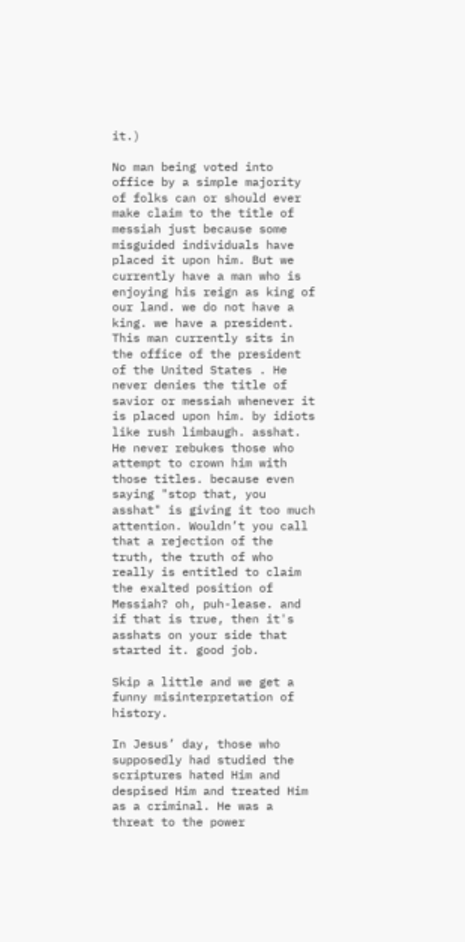it.)

No man being voted into office by a simple majority of folks can or should ever make claim to the title of messiah just because some misguided individuals have placed it upon him. But we currently have a man who is enjoying his reign as king of our land. we do not have a king. we have a president. This man currently sits in the office of the president of the United States . He never denies the title of savior or messiah whenever it is placed upon him. by idiots like rush limbaugh. asshat. He never rebukes those who attempt to crown him with those titles. because even saying "stop that, you asshat" is giving it too much attention. Wouldn’t you call that a rejection of the truth, the truth of who really is entitled to claim the exalted position of Messiah? oh, puh-lease. and if that is true, then it's asshats on your side that started it. good job.

Skip a little and we get a funny misinterpretation of history.

In Jesus’ day, those who supposedly had studied the scriptures hated Him and despised Him and treated Him as a criminal. He was a threat to the power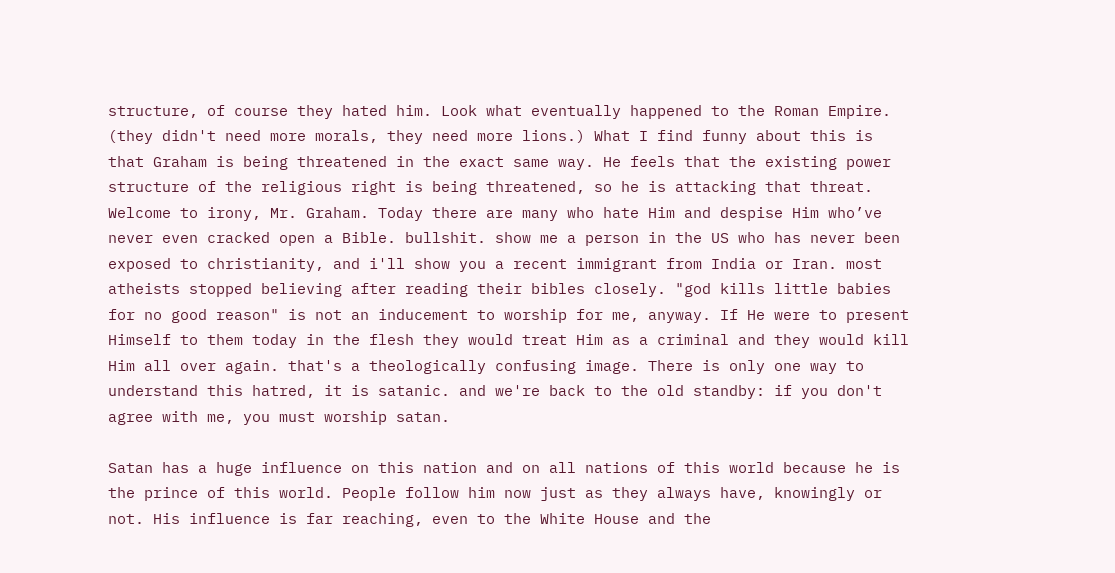structure, of course they hated him. Look what eventually happened to the Roman Empire. (they didn't need more morals, they need more lions.) What I find funny about this is that Graham is being threatened in the exact same way. He feels that the existing power structure of the religious right is being threatened, so he is attacking that threat. Welcome to irony, Mr. Graham. Today there are many who hate Him and despise Him who’ve never even cracked open a Bible. bullshit. show me a person in the US who has never been exposed to christianity, and i'll show you a recent immigrant from India or Iran. most atheists stopped believing after reading their bibles closely. "god kills little babies for no good reason" is not an inducement to worship for me, anyway. If He were to present Himself to them today in the flesh they would treat Him as a criminal and they would kill Him all over again. that's a theologically confusing image. There is only one way to understand this hatred, it is satanic. and we're back to the old standby: if you don't agree with me, you must worship satan.

Satan has a huge influence on this nation and on all nations of this world because he is the prince of this world. People follow him now just as they always have, knowingly or not. His influence is far reaching, even to the White House and the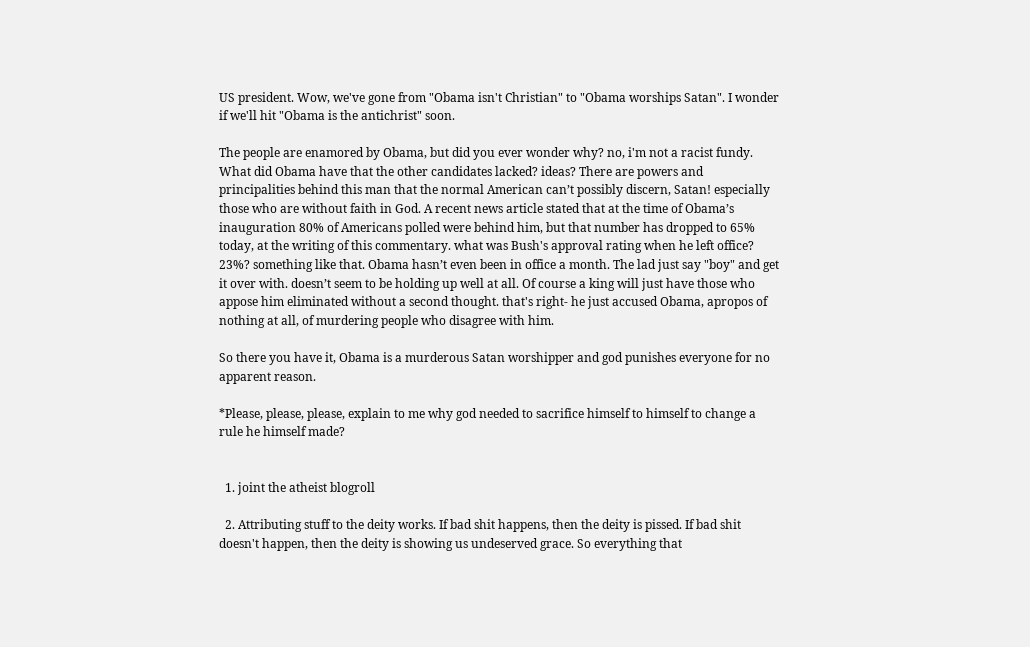US president. Wow, we've gone from "Obama isn't Christian" to "Obama worships Satan". I wonder if we'll hit "Obama is the antichrist" soon.

The people are enamored by Obama, but did you ever wonder why? no, i'm not a racist fundy. What did Obama have that the other candidates lacked? ideas? There are powers and principalities behind this man that the normal American can’t possibly discern, Satan! especially those who are without faith in God. A recent news article stated that at the time of Obama’s inauguration 80% of Americans polled were behind him, but that number has dropped to 65% today, at the writing of this commentary. what was Bush's approval rating when he left office? 23%? something like that. Obama hasn’t even been in office a month. The lad just say "boy" and get it over with. doesn’t seem to be holding up well at all. Of course a king will just have those who appose him eliminated without a second thought. that's right- he just accused Obama, apropos of nothing at all, of murdering people who disagree with him.

So there you have it, Obama is a murderous Satan worshipper and god punishes everyone for no apparent reason.

*Please, please, please, explain to me why god needed to sacrifice himself to himself to change a rule he himself made?


  1. joint the atheist blogroll

  2. Attributing stuff to the deity works. If bad shit happens, then the deity is pissed. If bad shit doesn't happen, then the deity is showing us undeserved grace. So everything that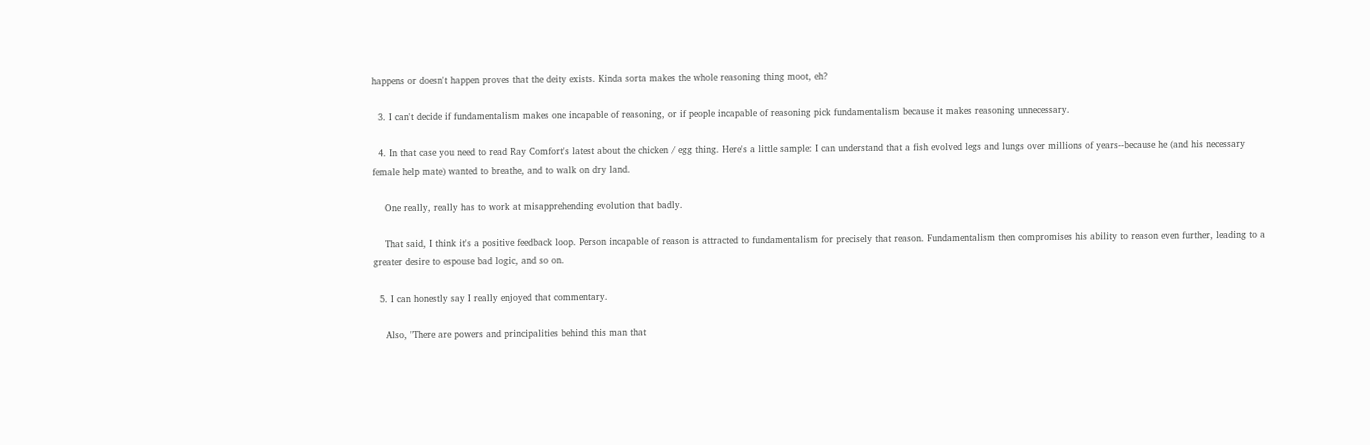happens or doesn't happen proves that the deity exists. Kinda sorta makes the whole reasoning thing moot, eh?

  3. I can't decide if fundamentalism makes one incapable of reasoning, or if people incapable of reasoning pick fundamentalism because it makes reasoning unnecessary.

  4. In that case you need to read Ray Comfort's latest about the chicken / egg thing. Here's a little sample: I can understand that a fish evolved legs and lungs over millions of years--because he (and his necessary female help mate) wanted to breathe, and to walk on dry land.

    One really, really has to work at misapprehending evolution that badly.

    That said, I think it's a positive feedback loop. Person incapable of reason is attracted to fundamentalism for precisely that reason. Fundamentalism then compromises his ability to reason even further, leading to a greater desire to espouse bad logic, and so on.

  5. I can honestly say I really enjoyed that commentary.

    Also, "There are powers and principalities behind this man that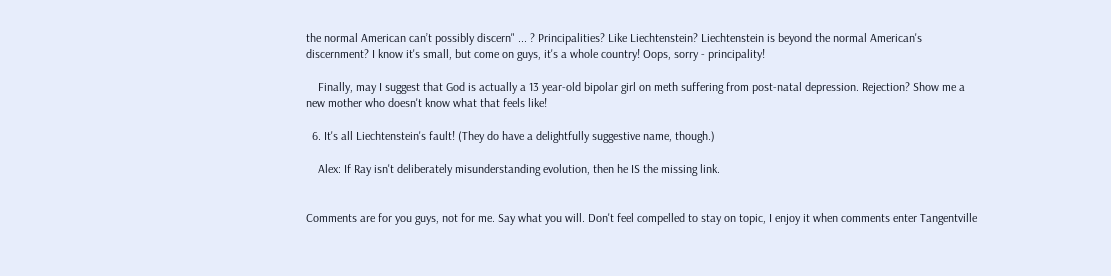the normal American can’t possibly discern" ... ? Principalities? Like Liechtenstein? Liechtenstein is beyond the normal American's discernment? I know it's small, but come on guys, it's a whole country! Oops, sorry - principality!

    Finally, may I suggest that God is actually a 13 year-old bipolar girl on meth suffering from post-natal depression. Rejection? Show me a new mother who doesn't know what that feels like!

  6. It's all Liechtenstein's fault! (They do have a delightfully suggestive name, though.)

    Alex: If Ray isn't deliberately misunderstanding evolution, then he IS the missing link.


Comments are for you guys, not for me. Say what you will. Don't feel compelled to stay on topic, I enjoy it when comments enter Tangentville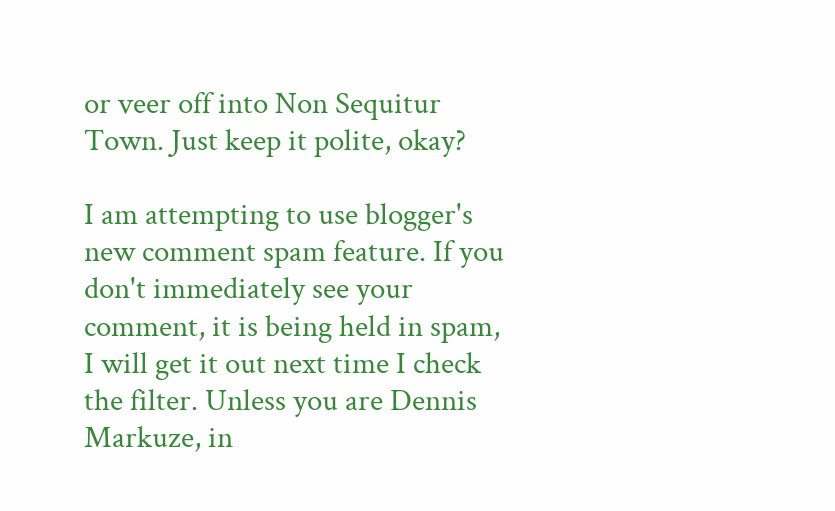or veer off into Non Sequitur Town. Just keep it polite, okay?

I am attempting to use blogger's new comment spam feature. If you don't immediately see your comment, it is being held in spam, I will get it out next time I check the filter. Unless you are Dennis Markuze, in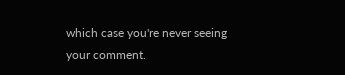which case you're never seeing your comment.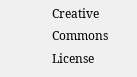Creative Commons License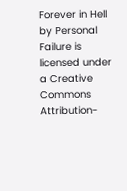Forever in Hell by Personal Failure is licensed under a Creative Commons Attribution-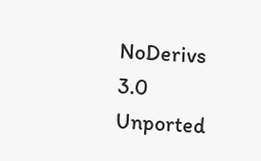NoDerivs 3.0 Unported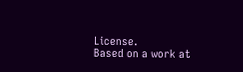License.
Based on a work at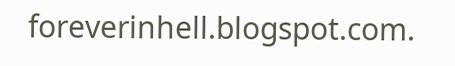foreverinhell.blogspot.com.